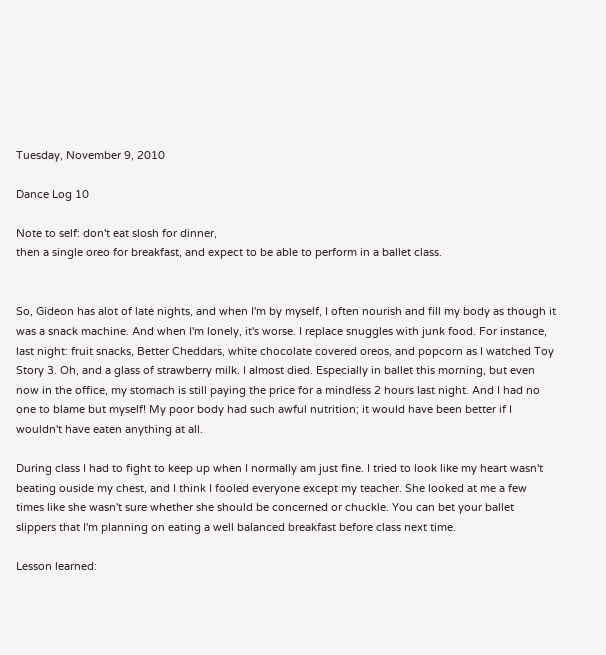Tuesday, November 9, 2010

Dance Log 10

Note to self: don't eat slosh for dinner,
then a single oreo for breakfast, and expect to be able to perform in a ballet class.


So, Gideon has alot of late nights, and when I'm by myself, I often nourish and fill my body as though it was a snack machine. And when I'm lonely, it's worse. I replace snuggles with junk food. For instance, last night: fruit snacks, Better Cheddars, white chocolate covered oreos, and popcorn as I watched Toy Story 3. Oh, and a glass of strawberry milk. I almost died. Especially in ballet this morning, but even now in the office, my stomach is still paying the price for a mindless 2 hours last night. And I had no one to blame but myself! My poor body had such awful nutrition; it would have been better if I wouldn't have eaten anything at all.

During class I had to fight to keep up when I normally am just fine. I tried to look like my heart wasn't beating ouside my chest, and I think I fooled everyone except my teacher. She looked at me a few times like she wasn't sure whether she should be concerned or chuckle. You can bet your ballet slippers that I'm planning on eating a well balanced breakfast before class next time.

Lesson learned: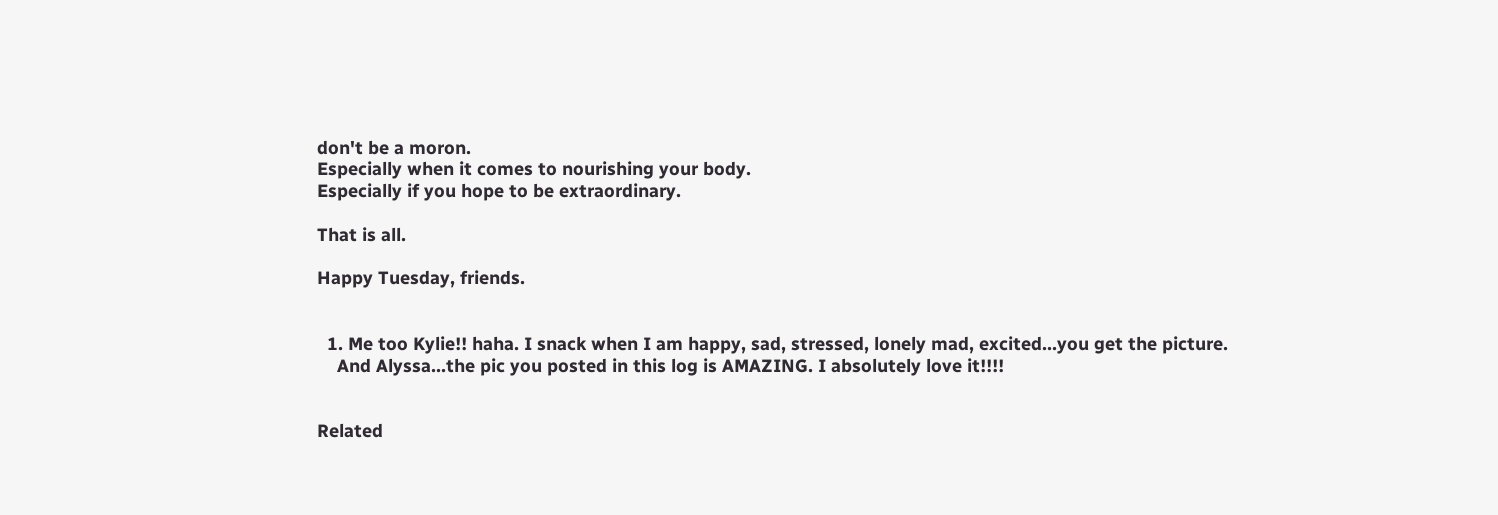don't be a moron.
Especially when it comes to nourishing your body.
Especially if you hope to be extraordinary.

That is all.

Happy Tuesday, friends.


  1. Me too Kylie!! haha. I snack when I am happy, sad, stressed, lonely mad, excited...you get the picture.
    And Alyssa...the pic you posted in this log is AMAZING. I absolutely love it!!!!


Related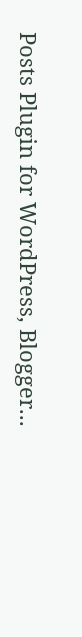Posts Plugin for WordPress, Blogger...